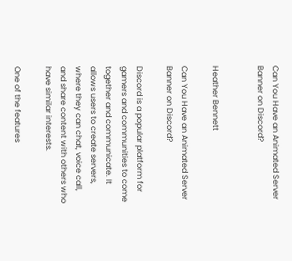Can You Have an Animated Server Banner on Discord?


Heather Bennett

Can You Have an Animated Server Banner on Discord?

Discord is a popular platform for gamers and communities to come together and communicate. It allows users to create servers, where they can chat, voice call, and share content with others who have similar interests.

One of the features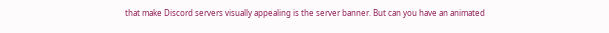that make Discord servers visually appealing is the server banner. But can you have an animated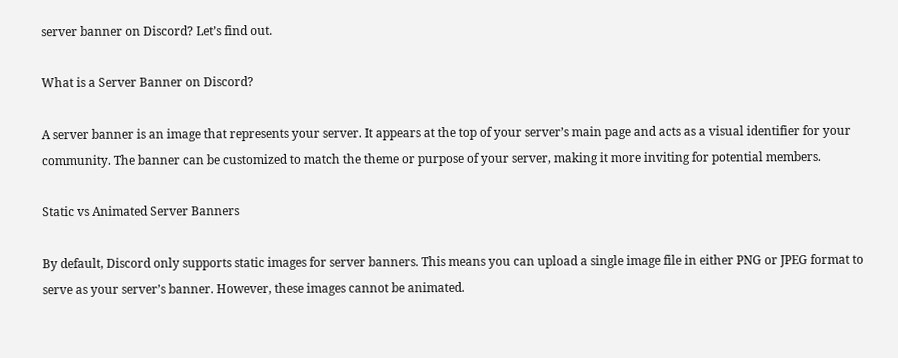server banner on Discord? Let’s find out.

What is a Server Banner on Discord?

A server banner is an image that represents your server. It appears at the top of your server’s main page and acts as a visual identifier for your community. The banner can be customized to match the theme or purpose of your server, making it more inviting for potential members.

Static vs Animated Server Banners

By default, Discord only supports static images for server banners. This means you can upload a single image file in either PNG or JPEG format to serve as your server’s banner. However, these images cannot be animated.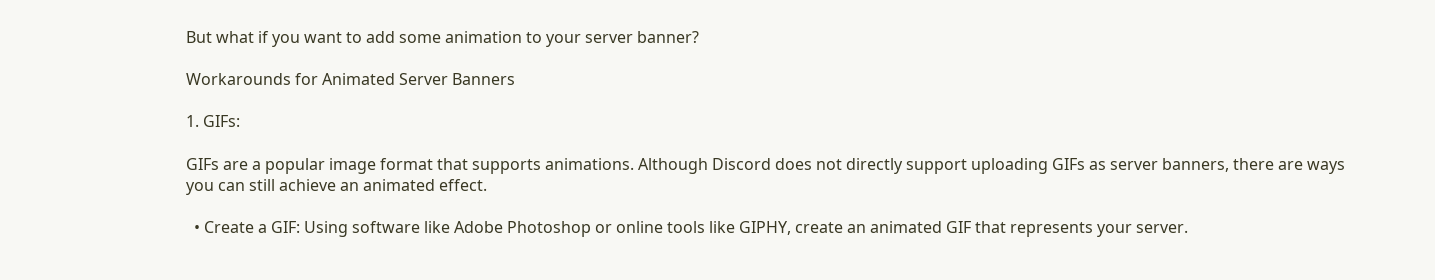But what if you want to add some animation to your server banner?

Workarounds for Animated Server Banners

1. GIFs:

GIFs are a popular image format that supports animations. Although Discord does not directly support uploading GIFs as server banners, there are ways you can still achieve an animated effect.

  • Create a GIF: Using software like Adobe Photoshop or online tools like GIPHY, create an animated GIF that represents your server.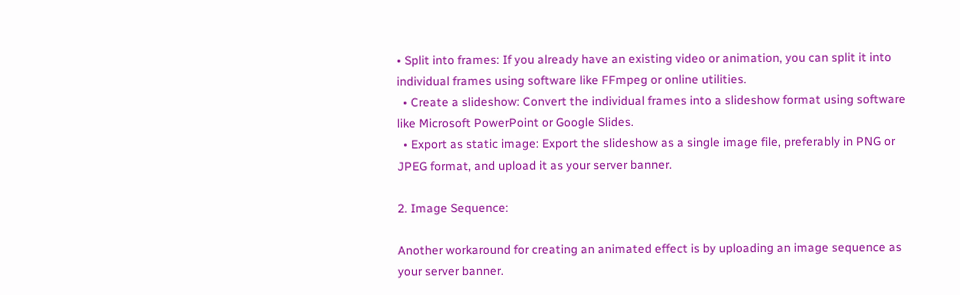• Split into frames: If you already have an existing video or animation, you can split it into individual frames using software like FFmpeg or online utilities.
  • Create a slideshow: Convert the individual frames into a slideshow format using software like Microsoft PowerPoint or Google Slides.
  • Export as static image: Export the slideshow as a single image file, preferably in PNG or JPEG format, and upload it as your server banner.

2. Image Sequence:

Another workaround for creating an animated effect is by uploading an image sequence as your server banner.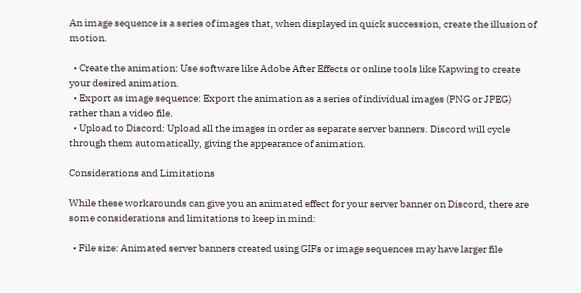An image sequence is a series of images that, when displayed in quick succession, create the illusion of motion.

  • Create the animation: Use software like Adobe After Effects or online tools like Kapwing to create your desired animation.
  • Export as image sequence: Export the animation as a series of individual images (PNG or JPEG) rather than a video file.
  • Upload to Discord: Upload all the images in order as separate server banners. Discord will cycle through them automatically, giving the appearance of animation.

Considerations and Limitations

While these workarounds can give you an animated effect for your server banner on Discord, there are some considerations and limitations to keep in mind:

  • File size: Animated server banners created using GIFs or image sequences may have larger file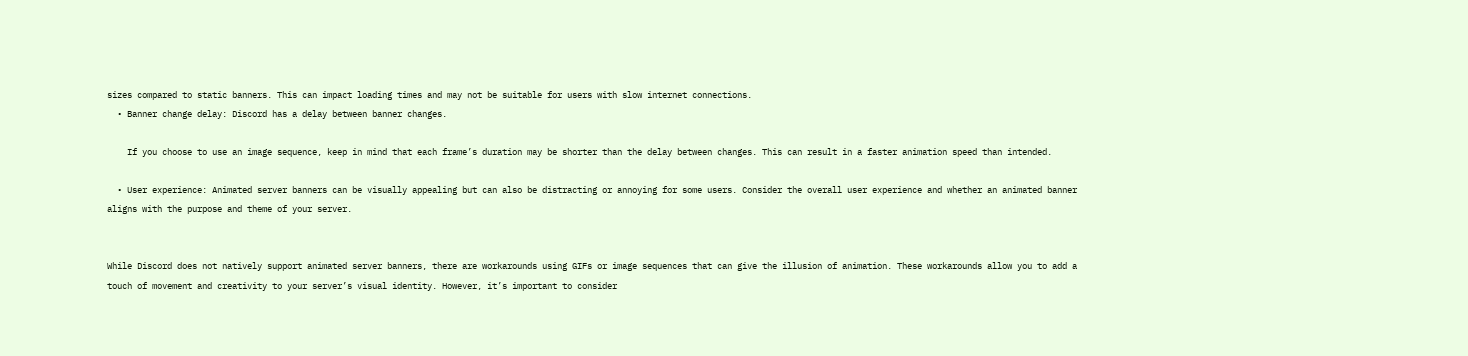sizes compared to static banners. This can impact loading times and may not be suitable for users with slow internet connections.
  • Banner change delay: Discord has a delay between banner changes.

    If you choose to use an image sequence, keep in mind that each frame’s duration may be shorter than the delay between changes. This can result in a faster animation speed than intended.

  • User experience: Animated server banners can be visually appealing but can also be distracting or annoying for some users. Consider the overall user experience and whether an animated banner aligns with the purpose and theme of your server.


While Discord does not natively support animated server banners, there are workarounds using GIFs or image sequences that can give the illusion of animation. These workarounds allow you to add a touch of movement and creativity to your server’s visual identity. However, it’s important to consider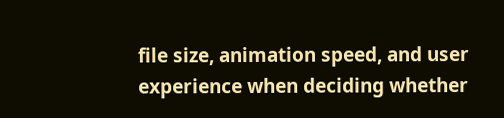file size, animation speed, and user experience when deciding whether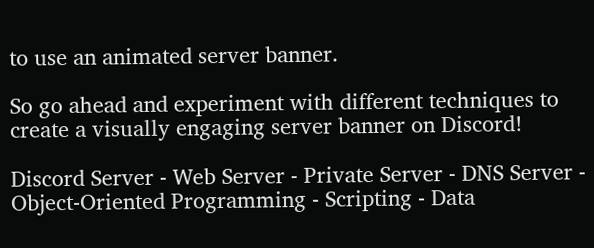to use an animated server banner.

So go ahead and experiment with different techniques to create a visually engaging server banner on Discord!

Discord Server - Web Server - Private Server - DNS Server - Object-Oriented Programming - Scripting - Data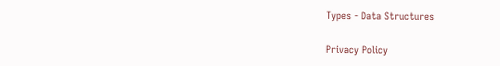Types - Data Structures

Privacy Policy